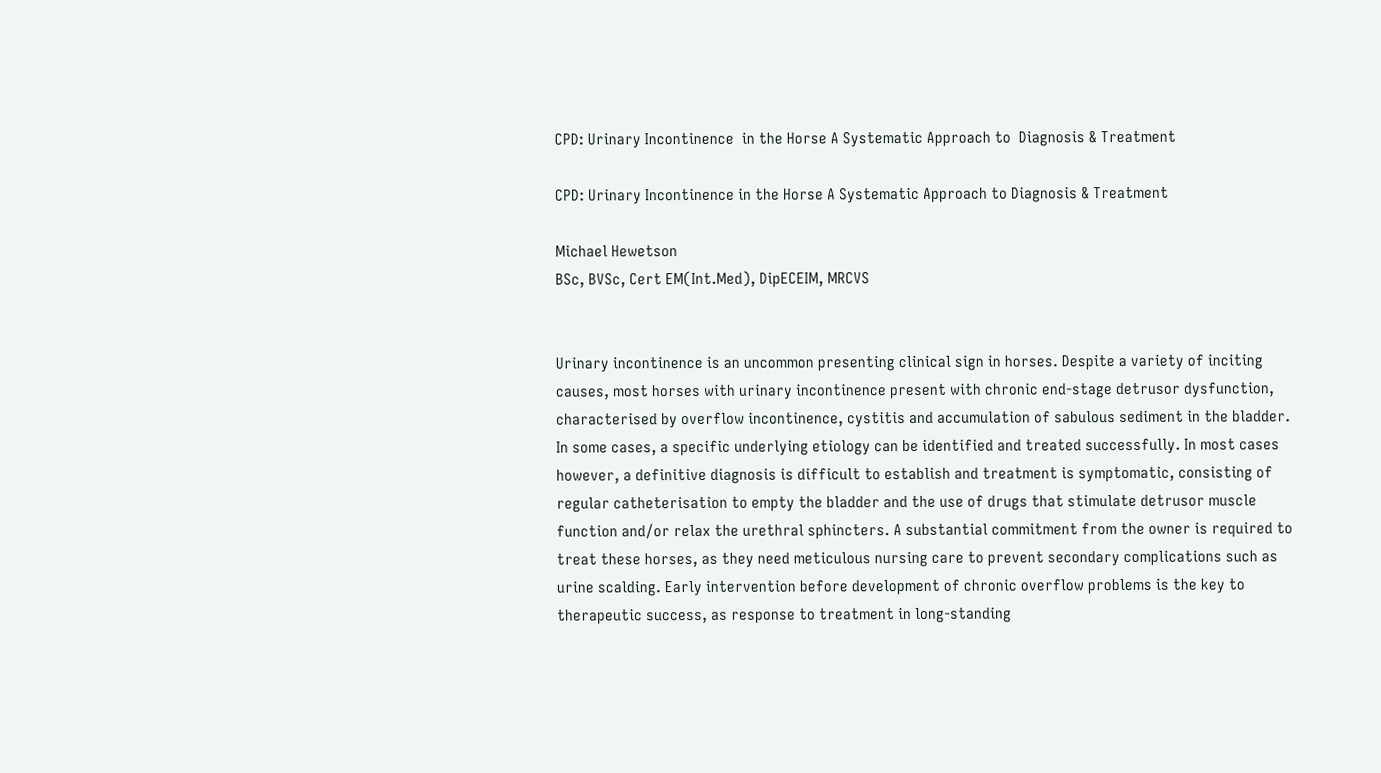CPD: Urinary Incontinence  in the Horse A Systematic Approach to  Diagnosis & Treatment

CPD: Urinary Incontinence in the Horse A Systematic Approach to Diagnosis & Treatment

Michael Hewetson
BSc, BVSc, Cert EM(Int.Med), DipECEIM, MRCVS


Urinary incontinence is an uncommon presenting clinical sign in horses. Despite a variety of inciting causes, most horses with urinary incontinence present with chronic end-stage detrusor dysfunction, characterised by overflow incontinence, cystitis and accumulation of sabulous sediment in the bladder. In some cases, a specific underlying etiology can be identified and treated successfully. In most cases however, a definitive diagnosis is difficult to establish and treatment is symptomatic, consisting of regular catheterisation to empty the bladder and the use of drugs that stimulate detrusor muscle function and/or relax the urethral sphincters. A substantial commitment from the owner is required to treat these horses, as they need meticulous nursing care to prevent secondary complications such as urine scalding. Early intervention before development of chronic overflow problems is the key to therapeutic success, as response to treatment in long-standing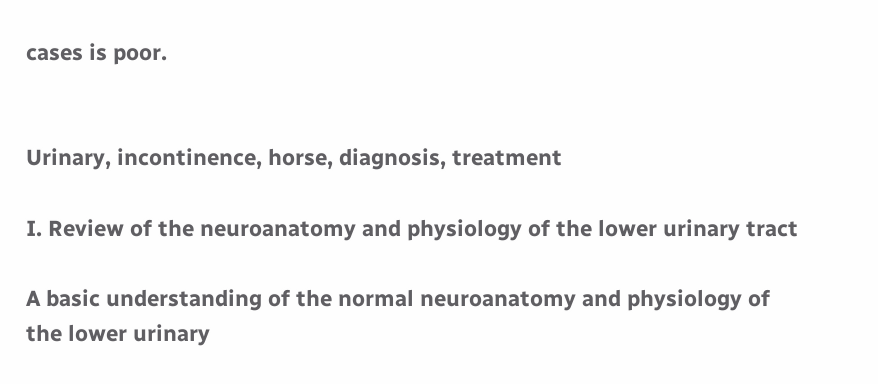cases is poor.


Urinary, incontinence, horse, diagnosis, treatment

I. Review of the neuroanatomy and physiology of the lower urinary tract

A basic understanding of the normal neuroanatomy and physiology of the lower urinary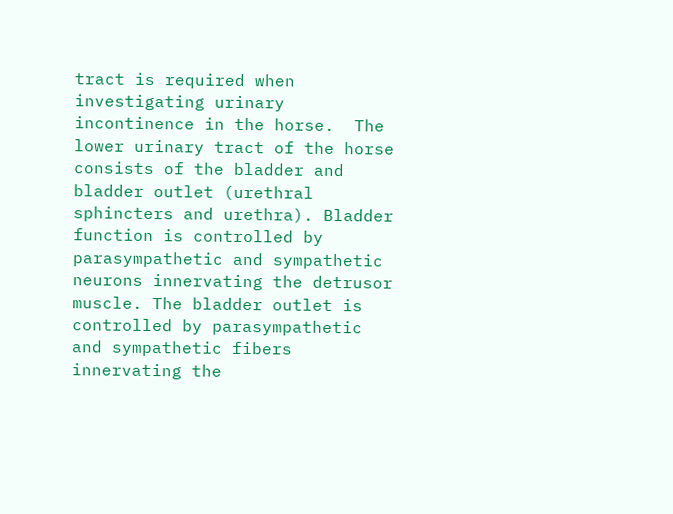tract is required when investigating urinary incontinence in the horse.  The lower urinary tract of the horse consists of the bladder and bladder outlet (urethral sphincters and urethra). Bladder function is controlled by parasympathetic and sympathetic neurons innervating the detrusor muscle. The bladder outlet is controlled by parasympathetic and sympathetic fibers innervating the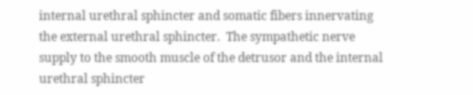internal urethral sphincter and somatic fibers innervating the external urethral sphincter.  The sympathetic nerve supply to the smooth muscle of the detrusor and the internal urethral sphincter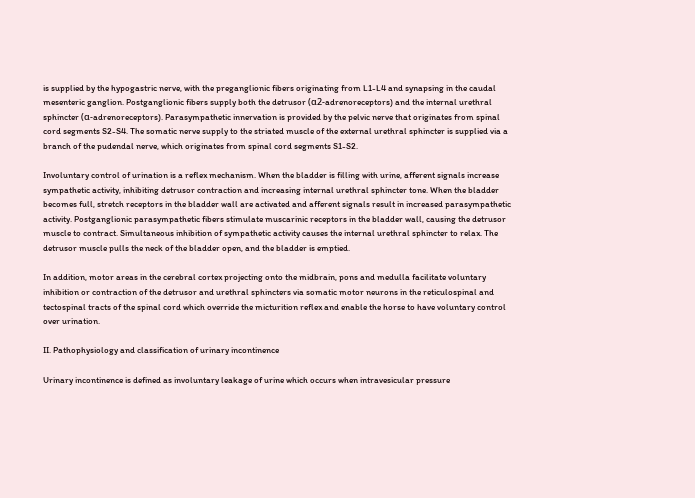is supplied by the hypogastric nerve, with the preganglionic fibers originating from L1-L4 and synapsing in the caudal mesenteric ganglion. Postganglionic fibers supply both the detrusor (α2-adrenoreceptors) and the internal urethral sphincter (α-adrenoreceptors). Parasympathetic innervation is provided by the pelvic nerve that originates from spinal cord segments S2-S4. The somatic nerve supply to the striated muscle of the external urethral sphincter is supplied via a branch of the pudendal nerve, which originates from spinal cord segments S1-S2.

Involuntary control of urination is a reflex mechanism. When the bladder is filling with urine, afferent signals increase sympathetic activity, inhibiting detrusor contraction and increasing internal urethral sphincter tone. When the bladder becomes full, stretch receptors in the bladder wall are activated and afferent signals result in increased parasympathetic activity. Postganglionic parasympathetic fibers stimulate muscarinic receptors in the bladder wall, causing the detrusor muscle to contract. Simultaneous inhibition of sympathetic activity causes the internal urethral sphincter to relax. The detrusor muscle pulls the neck of the bladder open, and the bladder is emptied.

In addition, motor areas in the cerebral cortex projecting onto the midbrain, pons and medulla facilitate voluntary inhibition or contraction of the detrusor and urethral sphincters via somatic motor neurons in the reticulospinal and tectospinal tracts of the spinal cord which override the micturition reflex and enable the horse to have voluntary control over urination.

II. Pathophysiology and classification of urinary incontinence

Urinary incontinence is defined as involuntary leakage of urine which occurs when intravesicular pressure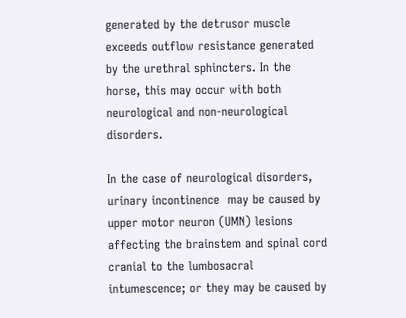generated by the detrusor muscle exceeds outflow resistance generated by the urethral sphincters. In the horse, this may occur with both neurological and non-neurological disorders.

In the case of neurological disorders, urinary incontinence  may be caused by upper motor neuron (UMN) lesions affecting the brainstem and spinal cord cranial to the lumbosacral intumescence; or they may be caused by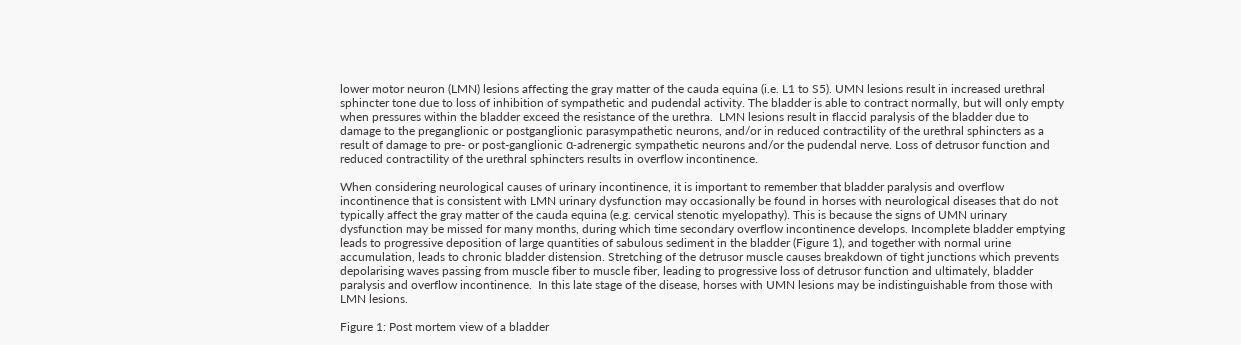lower motor neuron (LMN) lesions affecting the gray matter of the cauda equina (i.e. L1 to S5). UMN lesions result in increased urethral sphincter tone due to loss of inhibition of sympathetic and pudendal activity. The bladder is able to contract normally, but will only empty when pressures within the bladder exceed the resistance of the urethra.  LMN lesions result in flaccid paralysis of the bladder due to damage to the preganglionic or postganglionic parasympathetic neurons, and/or in reduced contractility of the urethral sphincters as a result of damage to pre- or post-ganglionic α-adrenergic sympathetic neurons and/or the pudendal nerve. Loss of detrusor function and reduced contractility of the urethral sphincters results in overflow incontinence.

When considering neurological causes of urinary incontinence, it is important to remember that bladder paralysis and overflow incontinence that is consistent with LMN urinary dysfunction may occasionally be found in horses with neurological diseases that do not typically affect the gray matter of the cauda equina (e.g. cervical stenotic myelopathy). This is because the signs of UMN urinary dysfunction may be missed for many months, during which time secondary overflow incontinence develops. Incomplete bladder emptying leads to progressive deposition of large quantities of sabulous sediment in the bladder (Figure 1), and together with normal urine accumulation, leads to chronic bladder distension. Stretching of the detrusor muscle causes breakdown of tight junctions which prevents depolarising waves passing from muscle fiber to muscle fiber, leading to progressive loss of detrusor function and ultimately, bladder paralysis and overflow incontinence.  In this late stage of the disease, horses with UMN lesions may be indistinguishable from those with LMN lesions.

Figure 1: Post mortem view of a bladder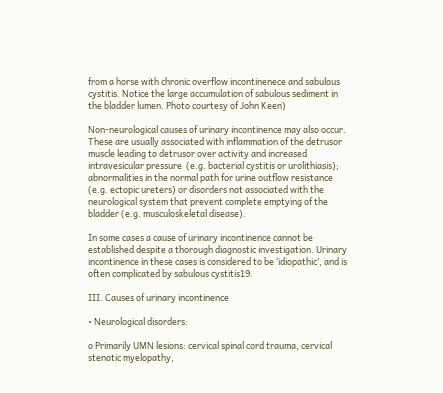from a horse with chronic overflow incontinenece and sabulous cystitis. Notice the large accumulation of sabulous sediment in the bladder lumen. Photo courtesy of John Keen)

Non-neurological causes of urinary incontinence may also occur. These are usually associated with inflammation of the detrusor muscle leading to detrusor over activity and increased intravesicular pressure  (e.g. bacterial cystitis or urolithiasis); abnormalities in the normal path for urine outflow resistance (e.g. ectopic ureters) or disorders not associated with the neurological system that prevent complete emptying of the bladder (e.g. musculoskeletal disease).

In some cases a cause of urinary incontinence cannot be established despite a thorough diagnostic investigation. Urinary incontinence in these cases is considered to be ‘idiopathic’, and is often complicated by sabulous cystitis19.

III. Causes of urinary incontinence

• Neurological disorders:

o Primarily UMN lesions: cervical spinal cord trauma, cervical stenotic myelopathy,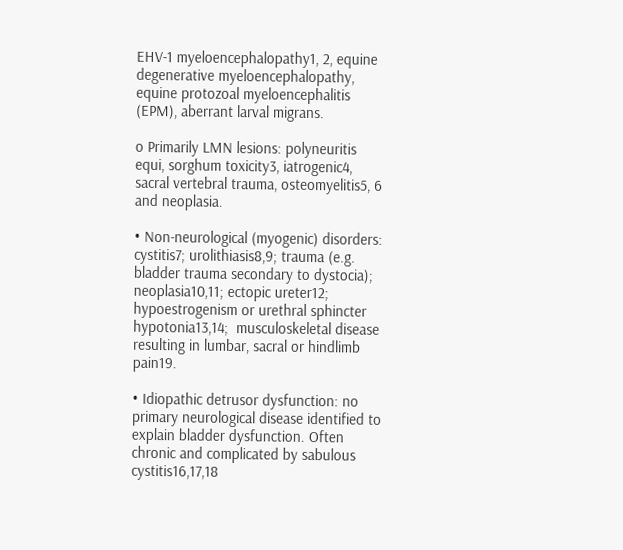EHV-1 myeloencephalopathy1, 2, equine degenerative myeloencephalopathy, equine protozoal myeloencephalitis (EPM), aberrant larval migrans.

o Primarily LMN lesions: polyneuritis equi, sorghum toxicity3, iatrogenic4, sacral vertebral trauma, osteomyelitis5, 6 and neoplasia.

• Non-neurological (myogenic) disorders: cystitis7; urolithiasis8,9; trauma (e.g. bladder trauma secondary to dystocia); neoplasia10,11; ectopic ureter12; hypoestrogenism or urethral sphincter hypotonia13,14;  musculoskeletal disease resulting in lumbar, sacral or hindlimb pain19.

• Idiopathic detrusor dysfunction: no primary neurological disease identified to explain bladder dysfunction. Often chronic and complicated by sabulous cystitis16,17,18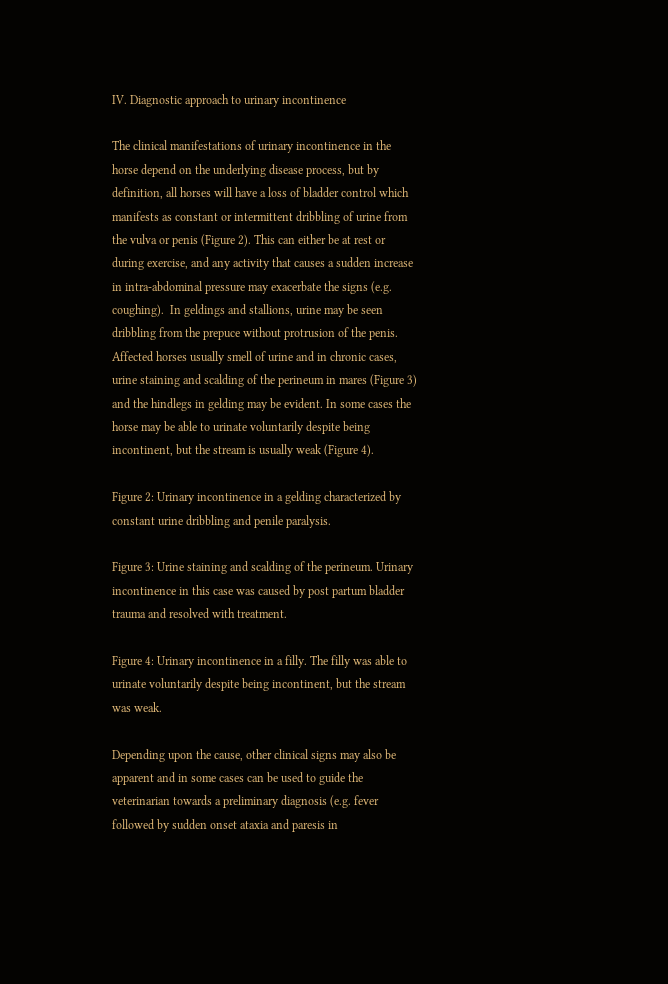IV. Diagnostic approach to urinary incontinence

The clinical manifestations of urinary incontinence in the horse depend on the underlying disease process, but by definition, all horses will have a loss of bladder control which manifests as constant or intermittent dribbling of urine from the vulva or penis (Figure 2). This can either be at rest or during exercise, and any activity that causes a sudden increase in intra-abdominal pressure may exacerbate the signs (e.g. coughing).  In geldings and stallions, urine may be seen dribbling from the prepuce without protrusion of the penis.  Affected horses usually smell of urine and in chronic cases, urine staining and scalding of the perineum in mares (Figure 3) and the hindlegs in gelding may be evident. In some cases the horse may be able to urinate voluntarily despite being incontinent, but the stream is usually weak (Figure 4).

Figure 2: Urinary incontinence in a gelding characterized by constant urine dribbling and penile paralysis.

Figure 3: Urine staining and scalding of the perineum. Urinary incontinence in this case was caused by post partum bladder trauma and resolved with treatment.

Figure 4: Urinary incontinence in a filly. The filly was able to urinate voluntarily despite being incontinent, but the stream was weak.

Depending upon the cause, other clinical signs may also be apparent and in some cases can be used to guide the veterinarian towards a preliminary diagnosis (e.g. fever followed by sudden onset ataxia and paresis in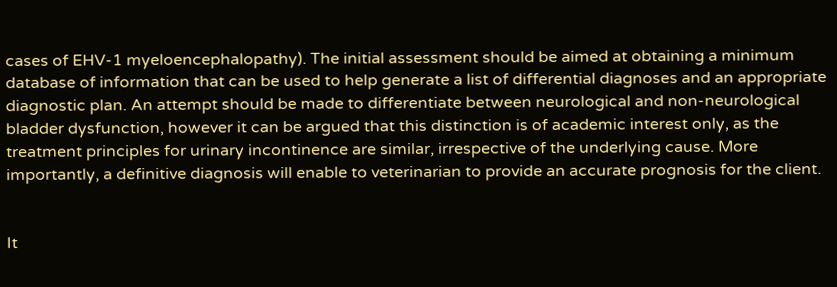cases of EHV-1 myeloencephalopathy). The initial assessment should be aimed at obtaining a minimum database of information that can be used to help generate a list of differential diagnoses and an appropriate diagnostic plan. An attempt should be made to differentiate between neurological and non-neurological bladder dysfunction, however it can be argued that this distinction is of academic interest only, as the treatment principles for urinary incontinence are similar, irrespective of the underlying cause. More importantly, a definitive diagnosis will enable to veterinarian to provide an accurate prognosis for the client.


It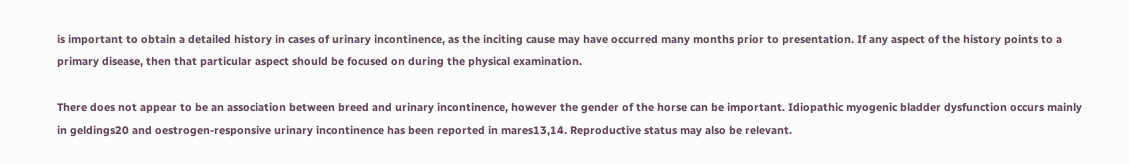is important to obtain a detailed history in cases of urinary incontinence, as the inciting cause may have occurred many months prior to presentation. If any aspect of the history points to a primary disease, then that particular aspect should be focused on during the physical examination.

There does not appear to be an association between breed and urinary incontinence, however the gender of the horse can be important. Idiopathic myogenic bladder dysfunction occurs mainly in geldings20 and oestrogen-responsive urinary incontinence has been reported in mares13,14. Reproductive status may also be relevant.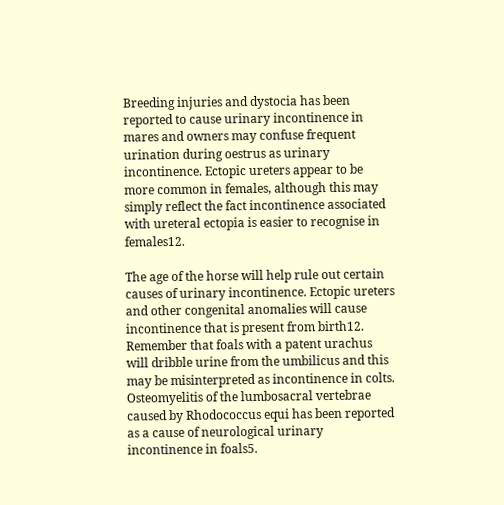Breeding injuries and dystocia has been reported to cause urinary incontinence in mares and owners may confuse frequent urination during oestrus as urinary incontinence. Ectopic ureters appear to be more common in females, although this may simply reflect the fact incontinence associated with ureteral ectopia is easier to recognise in females12.

The age of the horse will help rule out certain causes of urinary incontinence. Ectopic ureters and other congenital anomalies will cause incontinence that is present from birth12. Remember that foals with a patent urachus will dribble urine from the umbilicus and this may be misinterpreted as incontinence in colts. Osteomyelitis of the lumbosacral vertebrae caused by Rhodococcus equi has been reported as a cause of neurological urinary incontinence in foals5.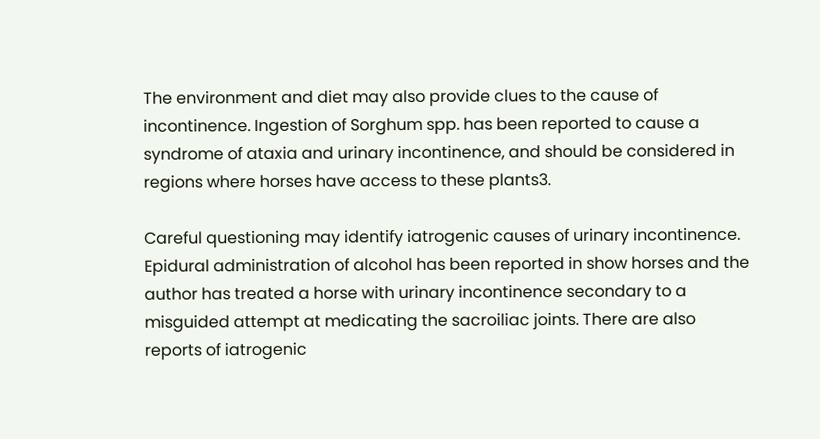The environment and diet may also provide clues to the cause of incontinence. Ingestion of Sorghum spp. has been reported to cause a syndrome of ataxia and urinary incontinence, and should be considered in regions where horses have access to these plants3.

Careful questioning may identify iatrogenic causes of urinary incontinence. Epidural administration of alcohol has been reported in show horses and the author has treated a horse with urinary incontinence secondary to a misguided attempt at medicating the sacroiliac joints. There are also reports of iatrogenic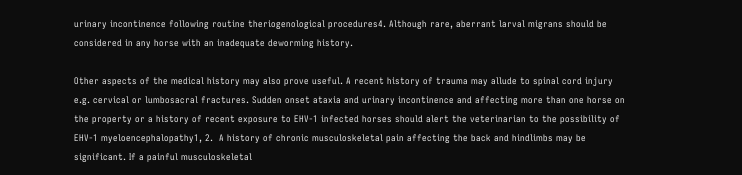urinary incontinence following routine theriogenological procedures4. Although rare, aberrant larval migrans should be considered in any horse with an inadequate deworming history.

Other aspects of the medical history may also prove useful. A recent history of trauma may allude to spinal cord injury e.g. cervical or lumbosacral fractures. Sudden onset ataxia and urinary incontinence and affecting more than one horse on the property or a history of recent exposure to EHV-1 infected horses should alert the veterinarian to the possibility of EHV-1 myeloencephalopathy1, 2.  A history of chronic musculoskeletal pain affecting the back and hindlimbs may be significant. If a painful musculoskeletal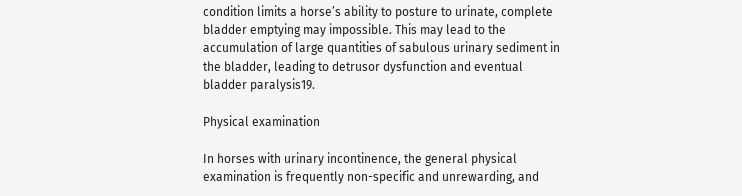condition limits a horse’s ability to posture to urinate, complete bladder emptying may impossible. This may lead to the accumulation of large quantities of sabulous urinary sediment in the bladder, leading to detrusor dysfunction and eventual bladder paralysis19.

Physical examination

In horses with urinary incontinence, the general physical examination is frequently non-specific and unrewarding, and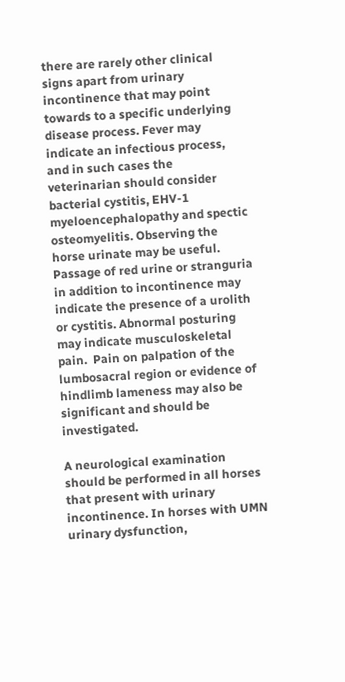there are rarely other clinical signs apart from urinary incontinence that may point towards to a specific underlying disease process. Fever may indicate an infectious process, and in such cases the veterinarian should consider bacterial cystitis, EHV-1 myeloencephalopathy and spectic osteomyelitis. Observing the horse urinate may be useful. Passage of red urine or stranguria in addition to incontinence may indicate the presence of a urolith or cystitis. Abnormal posturing may indicate musculoskeletal pain.  Pain on palpation of the lumbosacral region or evidence of hindlimb lameness may also be significant and should be investigated.

A neurological examination should be performed in all horses that present with urinary incontinence. In horses with UMN urinary dysfunction,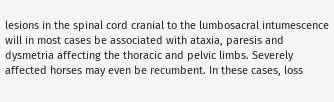lesions in the spinal cord cranial to the lumbosacral intumescence will in most cases be associated with ataxia, paresis and dysmetria affecting the thoracic and pelvic limbs. Severely affected horses may even be recumbent. In these cases, loss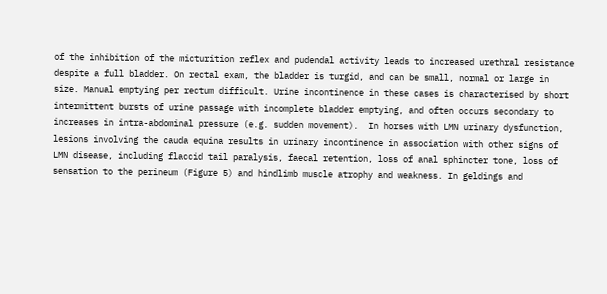of the inhibition of the micturition reflex and pudendal activity leads to increased urethral resistance despite a full bladder. On rectal exam, the bladder is turgid, and can be small, normal or large in size. Manual emptying per rectum difficult. Urine incontinence in these cases is characterised by short intermittent bursts of urine passage with incomplete bladder emptying, and often occurs secondary to increases in intra-abdominal pressure (e.g. sudden movement).  In horses with LMN urinary dysfunction, lesions involving the cauda equina results in urinary incontinence in association with other signs of LMN disease, including flaccid tail paralysis, faecal retention, loss of anal sphincter tone, loss of sensation to the perineum (Figure 5) and hindlimb muscle atrophy and weakness. In geldings and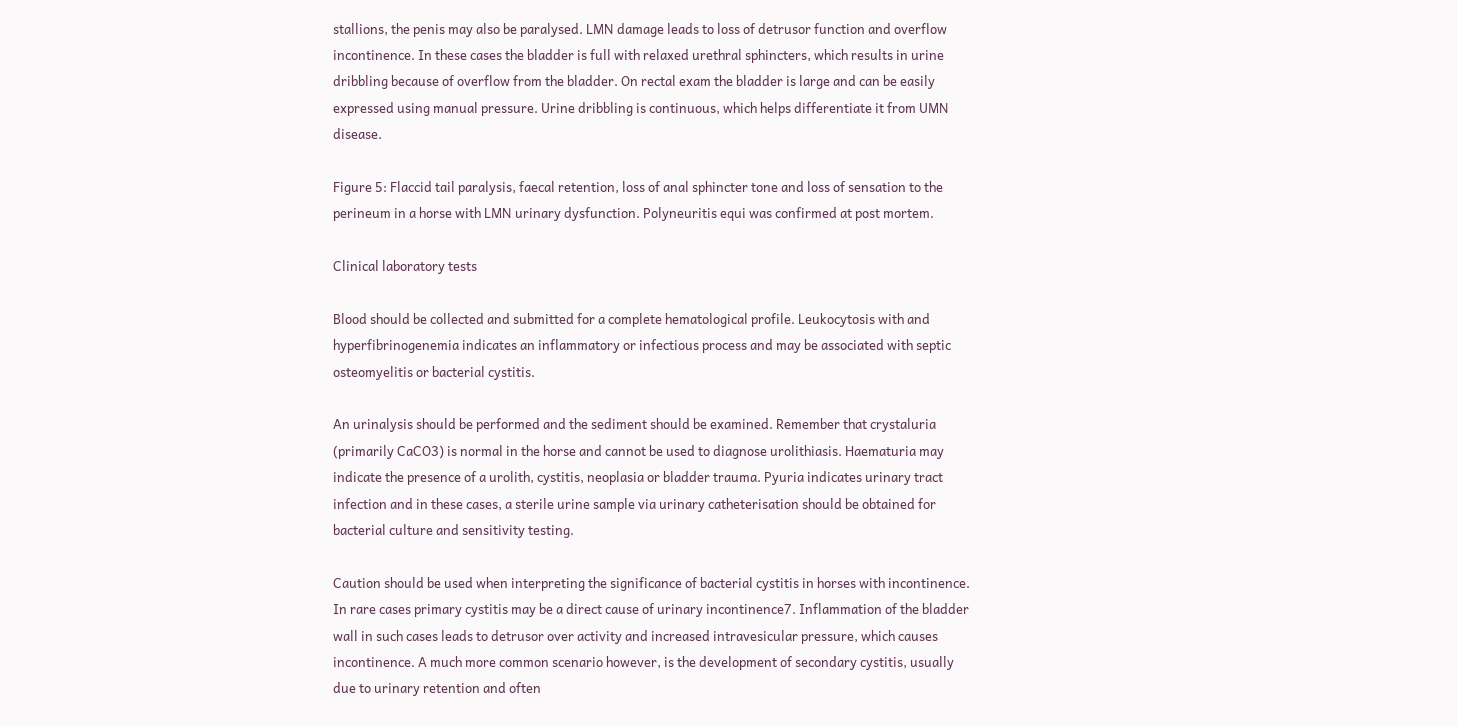stallions, the penis may also be paralysed. LMN damage leads to loss of detrusor function and overflow incontinence. In these cases the bladder is full with relaxed urethral sphincters, which results in urine dribbling because of overflow from the bladder. On rectal exam the bladder is large and can be easily expressed using manual pressure. Urine dribbling is continuous, which helps differentiate it from UMN disease.

Figure 5: Flaccid tail paralysis, faecal retention, loss of anal sphincter tone and loss of sensation to the perineum in a horse with LMN urinary dysfunction. Polyneuritis equi was confirmed at post mortem.

Clinical laboratory tests

Blood should be collected and submitted for a complete hematological profile. Leukocytosis with and hyperfibrinogenemia indicates an inflammatory or infectious process and may be associated with septic osteomyelitis or bacterial cystitis.

An urinalysis should be performed and the sediment should be examined. Remember that crystaluria (primarily CaCO3) is normal in the horse and cannot be used to diagnose urolithiasis. Haematuria may indicate the presence of a urolith, cystitis, neoplasia or bladder trauma. Pyuria indicates urinary tract infection and in these cases, a sterile urine sample via urinary catheterisation should be obtained for bacterial culture and sensitivity testing.

Caution should be used when interpreting the significance of bacterial cystitis in horses with incontinence. In rare cases primary cystitis may be a direct cause of urinary incontinence7. Inflammation of the bladder wall in such cases leads to detrusor over activity and increased intravesicular pressure, which causes incontinence. A much more common scenario however, is the development of secondary cystitis, usually due to urinary retention and often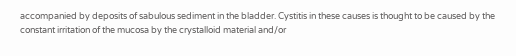accompanied by deposits of sabulous sediment in the bladder. Cystitis in these causes is thought to be caused by the constant irritation of the mucosa by the crystalloid material and/or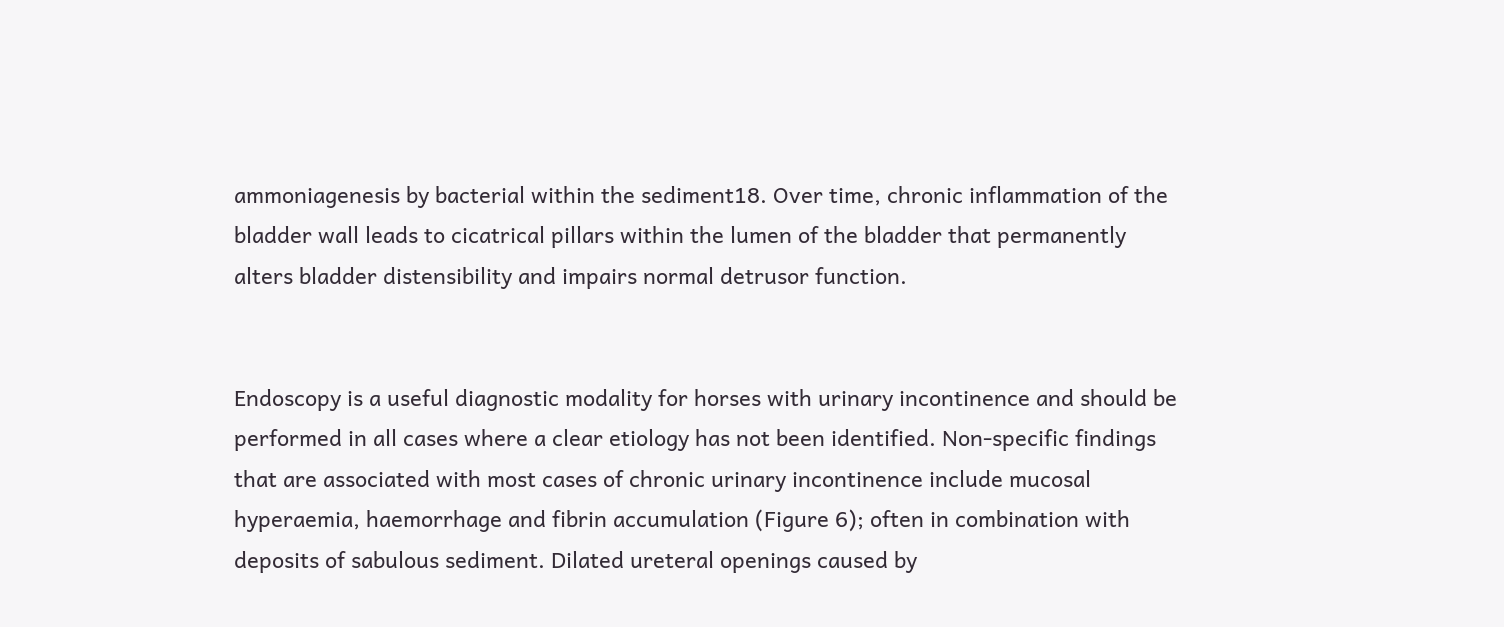ammoniagenesis by bacterial within the sediment18. Over time, chronic inflammation of the bladder wall leads to cicatrical pillars within the lumen of the bladder that permanently alters bladder distensibility and impairs normal detrusor function.


Endoscopy is a useful diagnostic modality for horses with urinary incontinence and should be performed in all cases where a clear etiology has not been identified. Non-specific findings that are associated with most cases of chronic urinary incontinence include mucosal hyperaemia, haemorrhage and fibrin accumulation (Figure 6); often in combination with deposits of sabulous sediment. Dilated ureteral openings caused by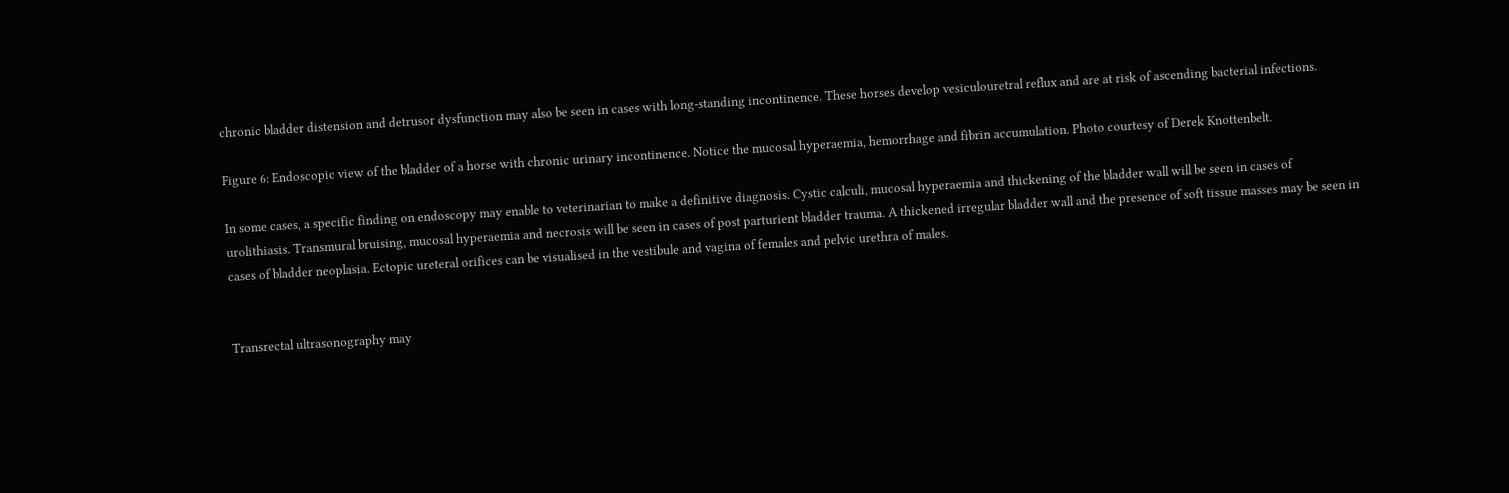chronic bladder distension and detrusor dysfunction may also be seen in cases with long-standing incontinence. These horses develop vesiculouretral reflux and are at risk of ascending bacterial infections.

Figure 6: Endoscopic view of the bladder of a horse with chronic urinary incontinence. Notice the mucosal hyperaemia, hemorrhage and fibrin accumulation. Photo courtesy of Derek Knottenbelt.

In some cases, a specific finding on endoscopy may enable to veterinarian to make a definitive diagnosis. Cystic calculi, mucosal hyperaemia and thickening of the bladder wall will be seen in cases of urolithiasis. Transmural bruising, mucosal hyperaemia and necrosis will be seen in cases of post parturient bladder trauma. A thickened irregular bladder wall and the presence of soft tissue masses may be seen in cases of bladder neoplasia. Ectopic ureteral orifices can be visualised in the vestibule and vagina of females and pelvic urethra of males.


Transrectal ultrasonography may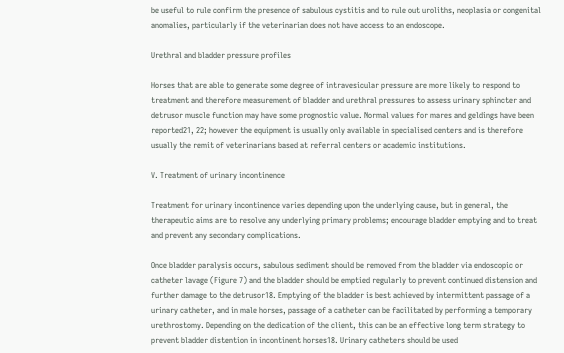be useful to rule confirm the presence of sabulous cystitis and to rule out uroliths, neoplasia or congenital anomalies, particularly if the veterinarian does not have access to an endoscope.

Urethral and bladder pressure profiles

Horses that are able to generate some degree of intravesicular pressure are more likely to respond to treatment and therefore measurement of bladder and urethral pressures to assess urinary sphincter and detrusor muscle function may have some prognostic value. Normal values for mares and geldings have been reported21, 22; however the equipment is usually only available in specialised centers and is therefore usually the remit of veterinarians based at referral centers or academic institutions.

V. Treatment of urinary incontinence

Treatment for urinary incontinence varies depending upon the underlying cause, but in general, the therapeutic aims are to resolve any underlying primary problems; encourage bladder emptying and to treat and prevent any secondary complications.

Once bladder paralysis occurs, sabulous sediment should be removed from the bladder via endoscopic or catheter lavage (Figure 7) and the bladder should be emptied regularly to prevent continued distension and further damage to the detrusor18. Emptying of the bladder is best achieved by intermittent passage of a urinary catheter, and in male horses, passage of a catheter can be facilitated by performing a temporary urethrostomy. Depending on the dedication of the client, this can be an effective long term strategy to prevent bladder distention in incontinent horses18. Urinary catheters should be used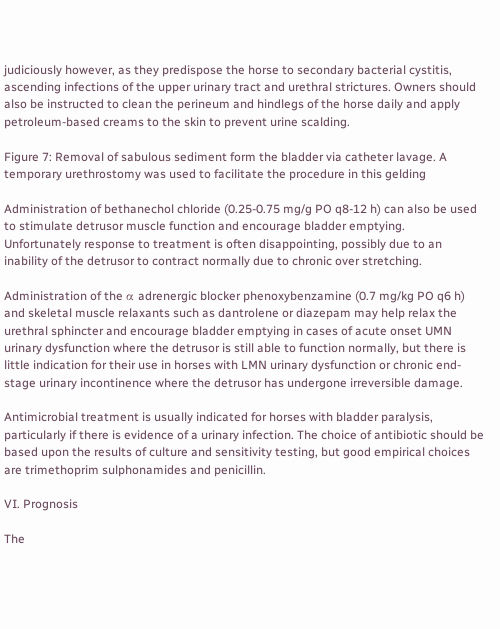judiciously however, as they predispose the horse to secondary bacterial cystitis, ascending infections of the upper urinary tract and urethral strictures. Owners should also be instructed to clean the perineum and hindlegs of the horse daily and apply petroleum-based creams to the skin to prevent urine scalding.

Figure 7: Removal of sabulous sediment form the bladder via catheter lavage. A temporary urethrostomy was used to facilitate the procedure in this gelding

Administration of bethanechol chloride (0.25-0.75 mg/g PO q8-12 h) can also be used to stimulate detrusor muscle function and encourage bladder emptying. Unfortunately response to treatment is often disappointing, possibly due to an inability of the detrusor to contract normally due to chronic over stretching.

Administration of the α adrenergic blocker phenoxybenzamine (0.7 mg/kg PO q6 h) and skeletal muscle relaxants such as dantrolene or diazepam may help relax the urethral sphincter and encourage bladder emptying in cases of acute onset UMN urinary dysfunction where the detrusor is still able to function normally, but there is little indication for their use in horses with LMN urinary dysfunction or chronic end-stage urinary incontinence where the detrusor has undergone irreversible damage.

Antimicrobial treatment is usually indicated for horses with bladder paralysis, particularly if there is evidence of a urinary infection. The choice of antibiotic should be based upon the results of culture and sensitivity testing, but good empirical choices are trimethoprim sulphonamides and penicillin.

VI. Prognosis

The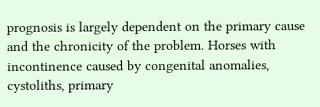prognosis is largely dependent on the primary cause and the chronicity of the problem. Horses with incontinence caused by congenital anomalies, cystoliths, primary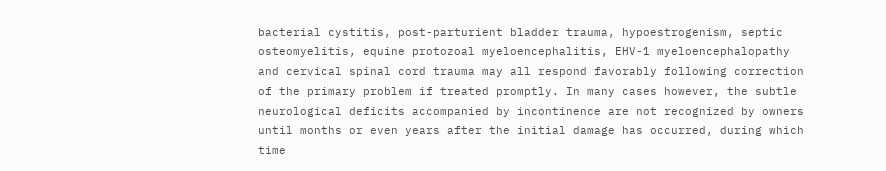bacterial cystitis, post-parturient bladder trauma, hypoestrogenism, septic osteomyelitis, equine protozoal myeloencephalitis, EHV-1 myeloencephalopathy and cervical spinal cord trauma may all respond favorably following correction of the primary problem if treated promptly. In many cases however, the subtle neurological deficits accompanied by incontinence are not recognized by owners until months or even years after the initial damage has occurred, during which time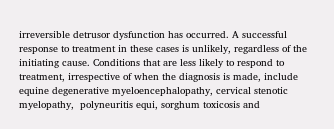irreversible detrusor dysfunction has occurred. A successful response to treatment in these cases is unlikely, regardless of the initiating cause. Conditions that are less likely to respond to treatment, irrespective of when the diagnosis is made, include equine degenerative myeloencephalopathy, cervical stenotic myelopathy,  polyneuritis equi, sorghum toxicosis and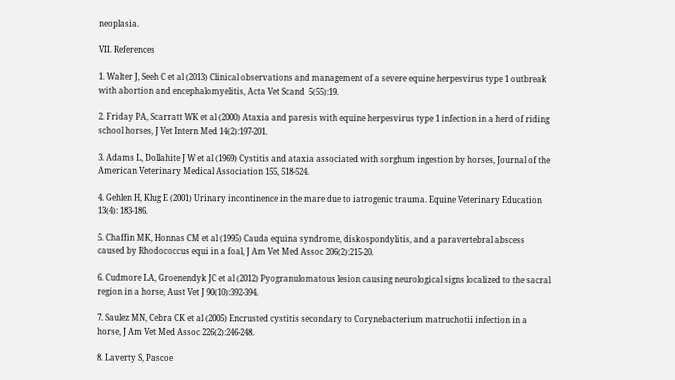neoplasia.

VII. References

1. Walter J, Seeh C et al (2013) Clinical observations and management of a severe equine herpesvirus type 1 outbreak with abortion and encephalomyelitis, Acta Vet Scand  5(55):19.

2. Friday PA, Scarratt WK et al (2000) Ataxia and paresis with equine herpesvirus type 1 infection in a herd of riding school horses, J Vet Intern Med 14(2):197-201.

3. Adams L, Dollahite J W et al (1969) Cystitis and ataxia associated with sorghum ingestion by horses, Journal of the American Veterinary Medical Association 155, 518-524.

4. Gehlen H, Klug E (2001) Urinary incontinence in the mare due to iatrogenic trauma. Equine Veterinary Education 13(4): 183-186.

5. Chaffin MK, Honnas CM et al (1995) Cauda equina syndrome, diskospondylitis, and a paravertebral abscess caused by Rhodococcus equi in a foal, J Am Vet Med Assoc 206(2):215-20.

6. Cudmore LA, Groenendyk JC et al (2012) Pyogranulomatous lesion causing neurological signs localized to the sacral region in a horse, Aust Vet J 90(10):392-394.

7. Saulez MN, Cebra CK et al (2005) Encrusted cystitis secondary to Corynebacterium matruchotii infection in a horse, J Am Vet Med Assoc 226(2):246-248.

8. Laverty S, Pascoe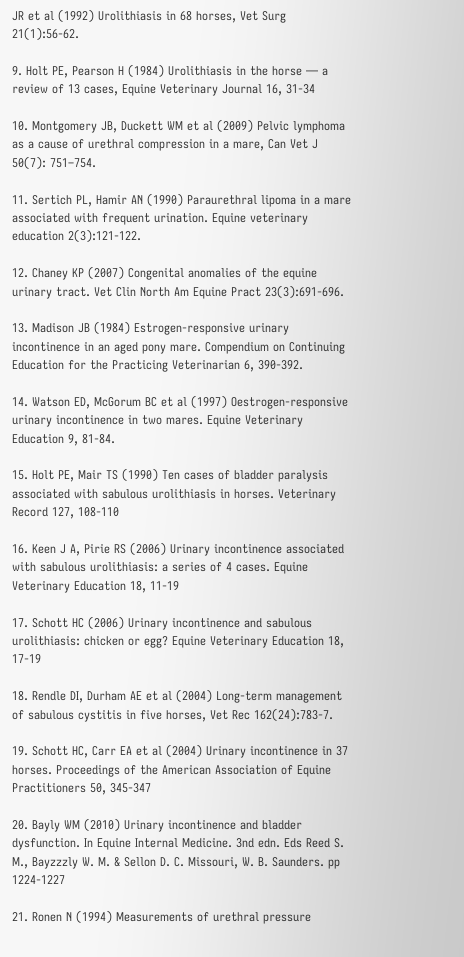JR et al (1992) Urolithiasis in 68 horses, Vet Surg 21(1):56-62.

9. Holt PE, Pearson H (1984) Urolithiasis in the horse — a review of 13 cases, Equine Veterinary Journal 16, 31-34

10. Montgomery JB, Duckett WM et al (2009) Pelvic lymphoma as a cause of urethral compression in a mare, Can Vet J 50(7): 751–754.

11. Sertich PL, Hamir AN (1990) Paraurethral lipoma in a mare associated with frequent urination. Equine veterinary education 2(3):121-122.

12. Chaney KP (2007) Congenital anomalies of the equine urinary tract. Vet Clin North Am Equine Pract 23(3):691-696.

13. Madison JB (1984) Estrogen-responsive urinary incontinence in an aged pony mare. Compendium on Continuing Education for the Practicing Veterinarian 6, 390-392.

14. Watson ED, McGorum BC et al (1997) Oestrogen-responsive urinary incontinence in two mares. Equine Veterinary Education 9, 81-84.

15. Holt PE, Mair TS (1990) Ten cases of bladder paralysis associated with sabulous urolithiasis in horses. Veterinary Record 127, 108-110

16. Keen J A, Pirie RS (2006) Urinary incontinence associated with sabulous urolithiasis: a series of 4 cases. Equine Veterinary Education 18, 11-19

17. Schott HC (2006) Urinary incontinence and sabulous urolithiasis: chicken or egg? Equine Veterinary Education 18, 17-19

18. Rendle DI, Durham AE et al (2004) Long-term management of sabulous cystitis in five horses, Vet Rec 162(24):783-7.

19. Schott HC, Carr EA et al (2004) Urinary incontinence in 37 horses. Proceedings of the American Association of Equine Practitioners 50, 345-347

20. Bayly WM (2010) Urinary incontinence and bladder dysfunction. In Equine Internal Medicine. 3nd edn. Eds Reed S. M., Bayzzzly W. M. & Sellon D. C. Missouri, W. B. Saunders. pp 1224-1227

21. Ronen N (1994) Measurements of urethral pressure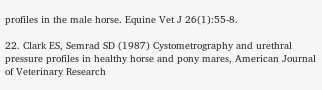profiles in the male horse. Equine Vet J 26(1):55-8.

22. Clark ES, Semrad SD (1987) Cystometrography and urethral pressure profiles in healthy horse and pony mares, American Journal of Veterinary Research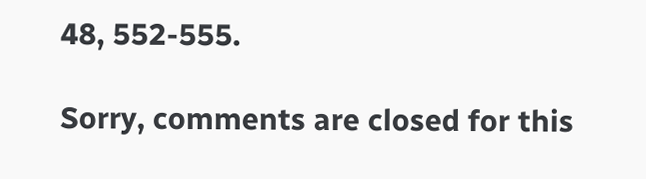48, 552-555.

Sorry, comments are closed for this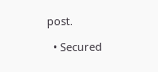post.

  • Secured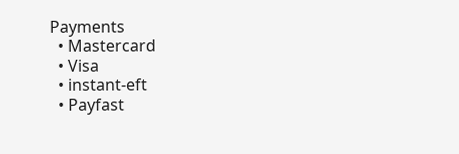Payments
  • Mastercard
  • Visa
  • instant-eft
  • Payfast